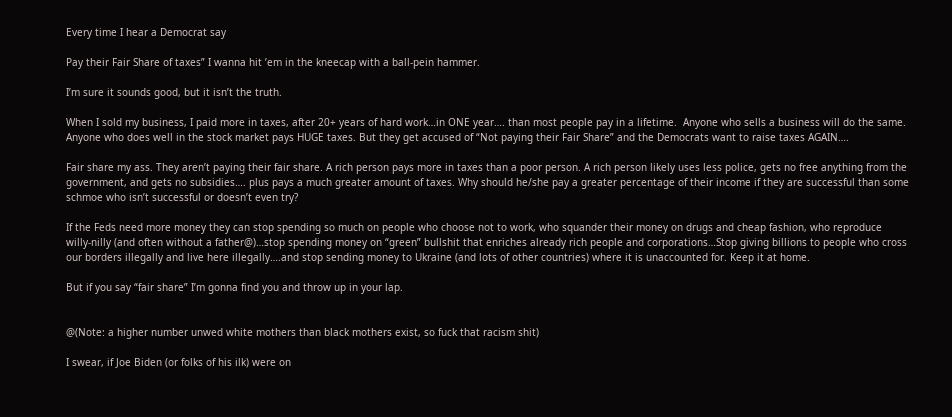Every time I hear a Democrat say

Pay their Fair Share of taxes” I wanna hit ’em in the kneecap with a ball-pein hammer.

I’m sure it sounds good, but it isn’t the truth.

When I sold my business, I paid more in taxes, after 20+ years of hard work…in ONE year…. than most people pay in a lifetime.  Anyone who sells a business will do the same. Anyone who does well in the stock market pays HUGE taxes. But they get accused of “Not paying their Fair Share” and the Democrats want to raise taxes AGAIN….

Fair share my ass. They aren’t paying their fair share. A rich person pays more in taxes than a poor person. A rich person likely uses less police, gets no free anything from the government, and gets no subsidies…. plus pays a much greater amount of taxes. Why should he/she pay a greater percentage of their income if they are successful than some schmoe who isn’t successful or doesn’t even try?

If the Feds need more money they can stop spending so much on people who choose not to work, who squander their money on drugs and cheap fashion, who reproduce willy-nilly (and often without a father@)…stop spending money on “green” bullshit that enriches already rich people and corporations…Stop giving billions to people who cross our borders illegally and live here illegally….and stop sending money to Ukraine (and lots of other countries) where it is unaccounted for. Keep it at home.

But if you say “fair share” I’m gonna find you and throw up in your lap.


@(Note: a higher number unwed white mothers than black mothers exist, so fuck that racism shit)

I swear, if Joe Biden (or folks of his ilk) were on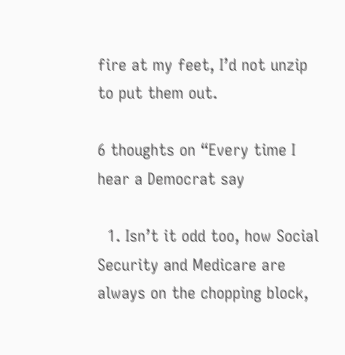fire at my feet, I’d not unzip to put them out.

6 thoughts on “Every time I hear a Democrat say

  1. Isn’t it odd too, how Social Security and Medicare are always on the chopping block,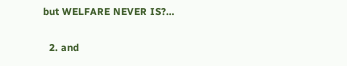but WELFARE NEVER IS?…

  2. and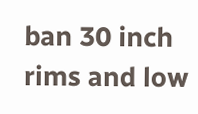ban 30 inch rims and low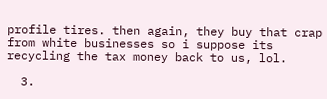profile tires. then again, they buy that crap from white businesses so i suppose its recycling the tax money back to us, lol.

  3.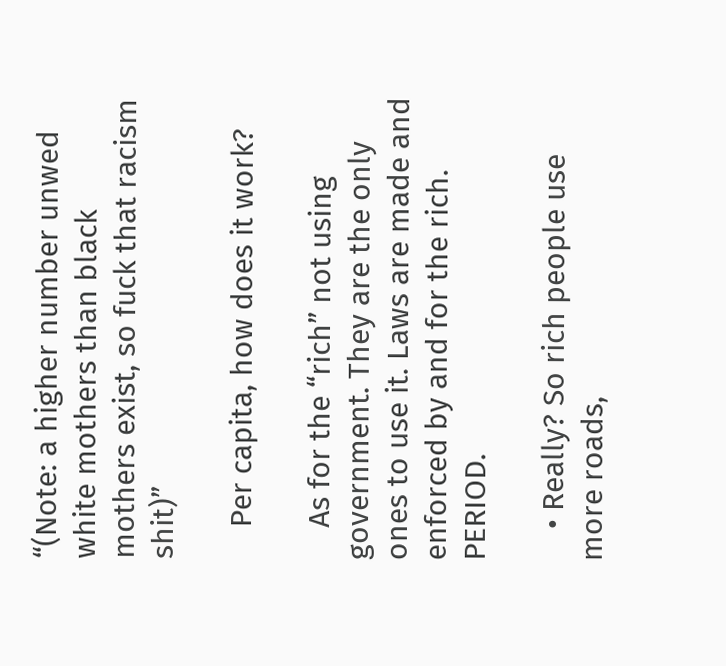“(Note: a higher number unwed white mothers than black mothers exist, so fuck that racism shit)”

    Per capita, how does it work?

    As for the “rich” not using government. They are the only ones to use it. Laws are made and enforced by and for the rich. PERIOD.

    • Really? So rich people use more roads,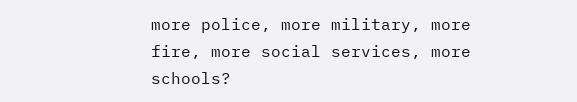more police, more military, more fire, more social services, more schools?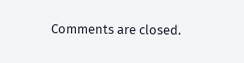Comments are closed.